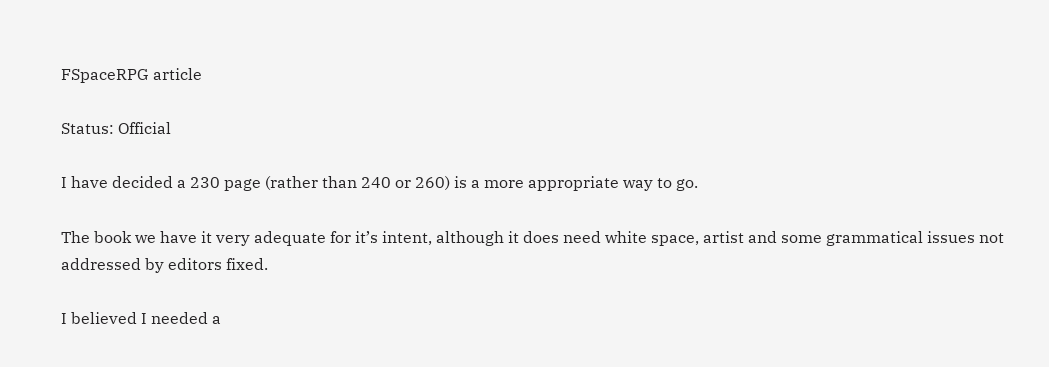FSpaceRPG article

Status: Official

I have decided a 230 page (rather than 240 or 260) is a more appropriate way to go.

The book we have it very adequate for it’s intent, although it does need white space, artist and some grammatical issues not addressed by editors fixed.

I believed I needed a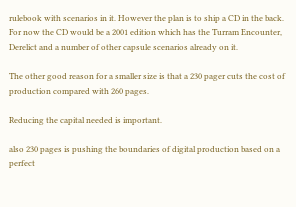rulebook with scenarios in it. However the plan is to ship a CD in the back. For now the CD would be a 2001 edition which has the Turram Encounter, Derelict and a number of other capsule scenarios already on it.

The other good reason for a smaller size is that a 230 pager cuts the cost of production compared with 260 pages.

Reducing the capital needed is important.

also 230 pages is pushing the boundaries of digital production based on a perfect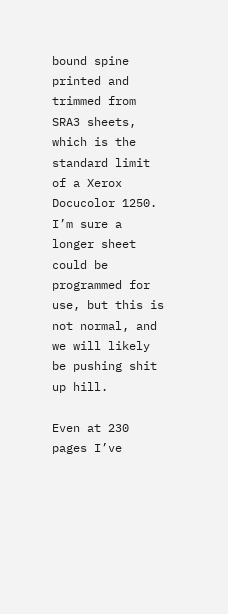bound spine printed and trimmed from SRA3 sheets, which is the standard limit of a Xerox Docucolor 1250. I’m sure a longer sheet could be programmed for use, but this is not normal, and we will likely be pushing shit up hill.

Even at 230 pages I’ve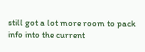still got a lot more room to pack info into the current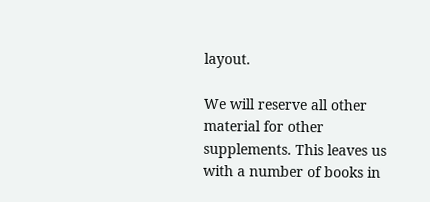layout.

We will reserve all other material for other supplements. This leaves us with a number of books in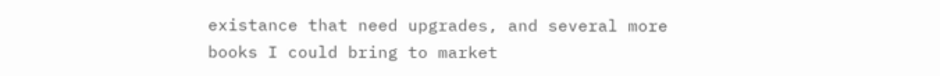existance that need upgrades, and several more books I could bring to market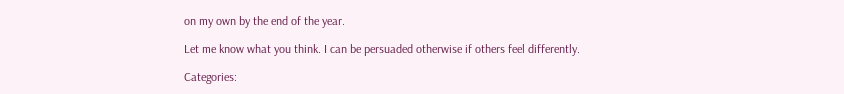on my own by the end of the year.

Let me know what you think. I can be persuaded otherwise if others feel differently.

Categories: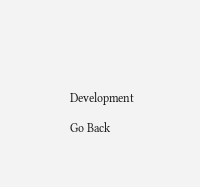Development

Go Back